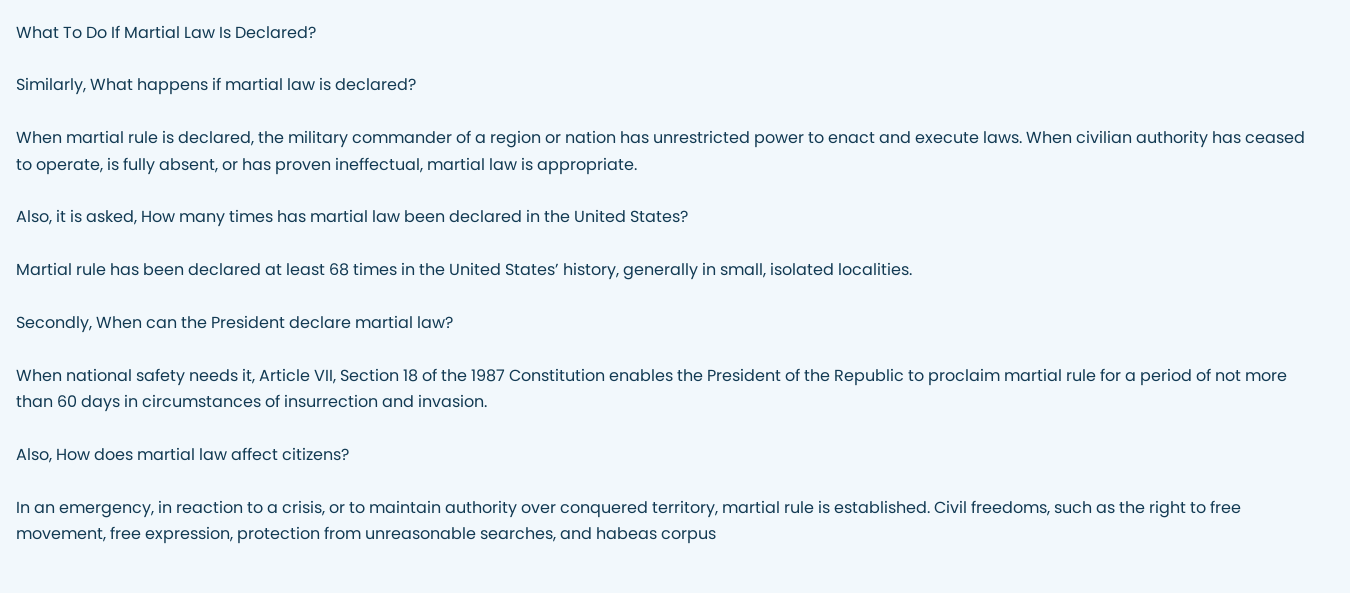What To Do If Martial Law Is Declared?

Similarly, What happens if martial law is declared?

When martial rule is declared, the military commander of a region or nation has unrestricted power to enact and execute laws. When civilian authority has ceased to operate, is fully absent, or has proven ineffectual, martial law is appropriate.

Also, it is asked, How many times has martial law been declared in the United States?

Martial rule has been declared at least 68 times in the United States’ history, generally in small, isolated localities.

Secondly, When can the President declare martial law?

When national safety needs it, Article VII, Section 18 of the 1987 Constitution enables the President of the Republic to proclaim martial rule for a period of not more than 60 days in circumstances of insurrection and invasion.

Also, How does martial law affect citizens?

In an emergency, in reaction to a crisis, or to maintain authority over conquered territory, martial rule is established. Civil freedoms, such as the right to free movement, free expression, protection from unreasonable searches, and habeas corpus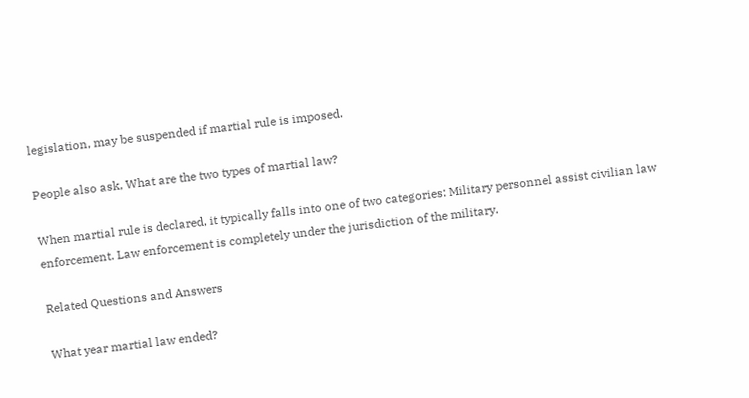legislation, may be suspended if martial rule is imposed.

People also ask, What are the two types of martial law?

When martial rule is declared, it typically falls into one of two categories: Military personnel assist civilian law enforcement. Law enforcement is completely under the jurisdiction of the military.

Related Questions and Answers

What year martial law ended?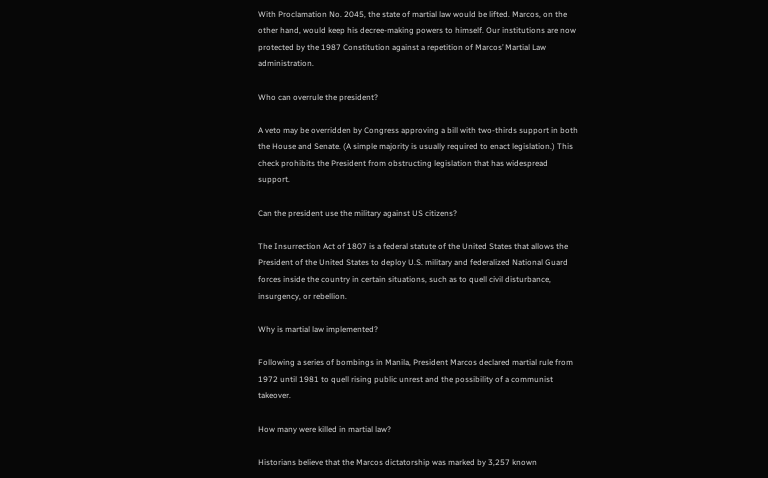With Proclamation No. 2045, the state of martial law would be lifted. Marcos, on the other hand, would keep his decree-making powers to himself. Our institutions are now protected by the 1987 Constitution against a repetition of Marcos’ Martial Law administration.

Who can overrule the president?

A veto may be overridden by Congress approving a bill with two-thirds support in both the House and Senate. (A simple majority is usually required to enact legislation.) This check prohibits the President from obstructing legislation that has widespread support.

Can the president use the military against US citizens?

The Insurrection Act of 1807 is a federal statute of the United States that allows the President of the United States to deploy U.S. military and federalized National Guard forces inside the country in certain situations, such as to quell civil disturbance, insurgency, or rebellion.

Why is martial law implemented?

Following a series of bombings in Manila, President Marcos declared martial rule from 1972 until 1981 to quell rising public unrest and the possibility of a communist takeover.

How many were killed in martial law?

Historians believe that the Marcos dictatorship was marked by 3,257 known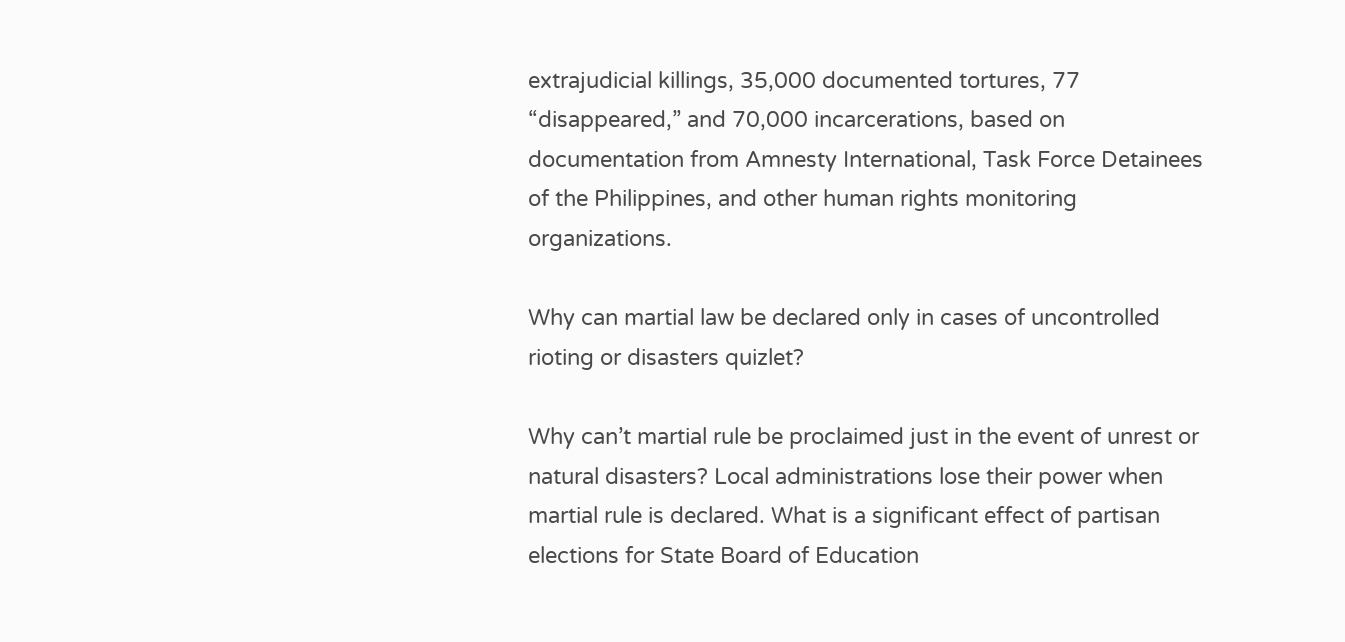extrajudicial killings, 35,000 documented tortures, 77 “disappeared,” and 70,000 incarcerations, based on documentation from Amnesty International, Task Force Detainees of the Philippines, and other human rights monitoring organizations.

Why can martial law be declared only in cases of uncontrolled rioting or disasters quizlet?

Why can’t martial rule be proclaimed just in the event of unrest or natural disasters? Local administrations lose their power when martial rule is declared. What is a significant effect of partisan elections for State Board of Education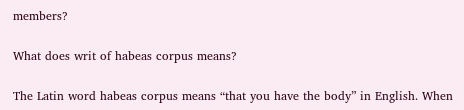members?

What does writ of habeas corpus means?

The Latin word habeas corpus means “that you have the body” in English. When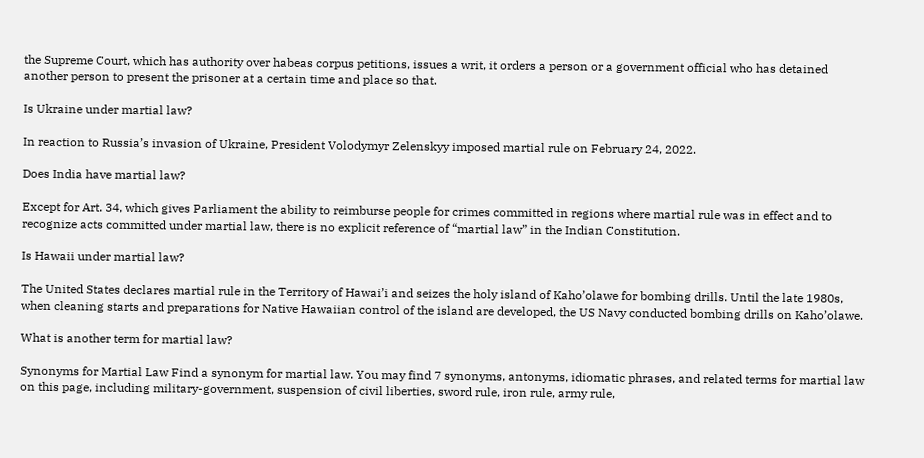the Supreme Court, which has authority over habeas corpus petitions, issues a writ, it orders a person or a government official who has detained another person to present the prisoner at a certain time and place so that.

Is Ukraine under martial law?

In reaction to Russia’s invasion of Ukraine, President Volodymyr Zelenskyy imposed martial rule on February 24, 2022.

Does India have martial law?

Except for Art. 34, which gives Parliament the ability to reimburse people for crimes committed in regions where martial rule was in effect and to recognize acts committed under martial law, there is no explicit reference of “martial law” in the Indian Constitution.

Is Hawaii under martial law?

The United States declares martial rule in the Territory of Hawai’i and seizes the holy island of Kaho’olawe for bombing drills. Until the late 1980s, when cleaning starts and preparations for Native Hawaiian control of the island are developed, the US Navy conducted bombing drills on Kaho’olawe.

What is another term for martial law?

Synonyms for Martial Law Find a synonym for martial law. You may find 7 synonyms, antonyms, idiomatic phrases, and related terms for martial law on this page, including military-government, suspension of civil liberties, sword rule, iron rule, army rule,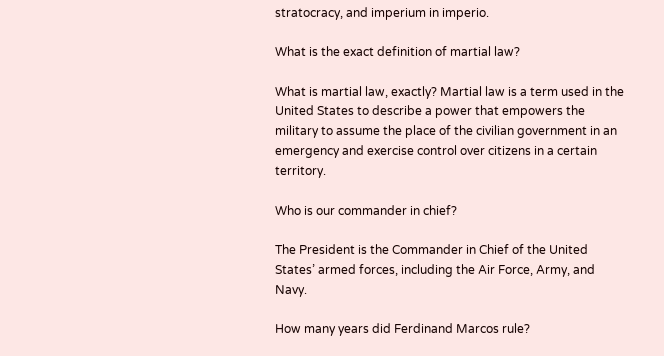stratocracy, and imperium in imperio.

What is the exact definition of martial law?

What is martial law, exactly? Martial law is a term used in the United States to describe a power that empowers the military to assume the place of the civilian government in an emergency and exercise control over citizens in a certain territory.

Who is our commander in chief?

The President is the Commander in Chief of the United States’ armed forces, including the Air Force, Army, and Navy.

How many years did Ferdinand Marcos rule?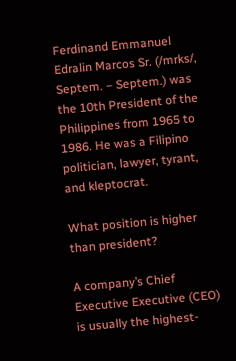Ferdinand Emmanuel Edralin Marcos Sr. (/mrks/, Septem. – Septem.) was the 10th President of the Philippines from 1965 to 1986. He was a Filipino politician, lawyer, tyrant, and kleptocrat.

What position is higher than president?

A company’s Chief Executive Executive (CEO) is usually the highest-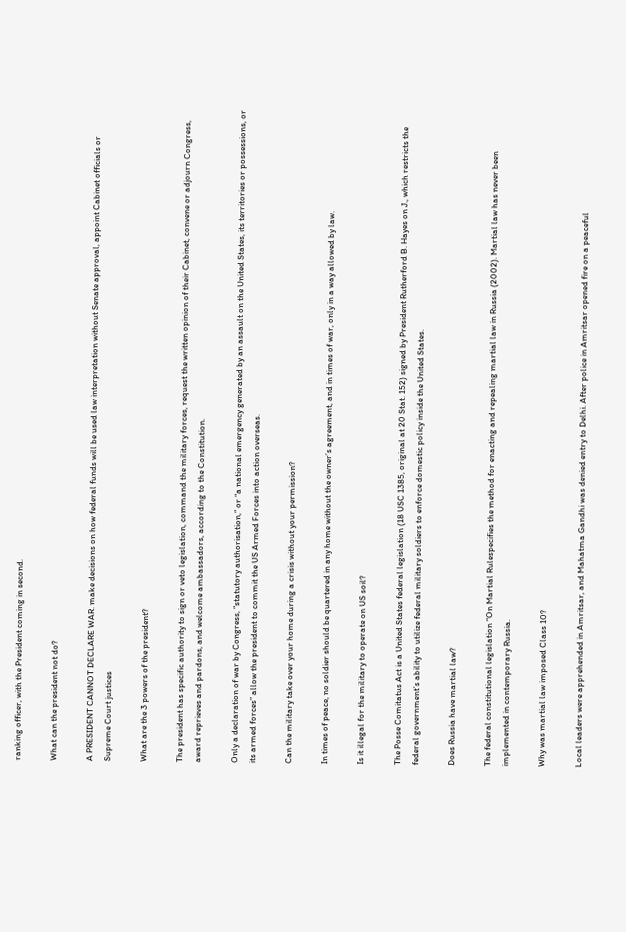ranking officer, with the President coming in second.

What can the president not do?

A PRESIDENT CANNOT DECLARE WAR. make decisions on how federal funds will be used law interpretation without Senate approval, appoint Cabinet officials or Supreme Court justices

What are the 3 powers of the president?

The president has specific authority to sign or veto legislation, command the military forces, request the written opinion of their Cabinet, convene or adjourn Congress, award reprieves and pardons, and welcome ambassadors, according to the Constitution.

Only a declaration of war by Congress, “statutory authorisation,” or “a national emergency generated by an assault on the United States, its territories or possessions, or its armed forces” allow the president to commit the US Armed Forces into action overseas.

Can the military take over your home during a crisis without your permission?

In times of peace, no soldier should be quartered in any home without the owner’s agreement, and in times of war, only in a way allowed by law.

Is it illegal for the military to operate on US soil?

The Posse Comitatus Act is a United States federal legislation (18 USC 1385, original at 20 Stat. 152) signed by President Rutherford B. Hayes on J., which restricts the federal government’s ability to utilize federal military soldiers to enforce domestic policy inside the United States.

Does Russia have martial law?

The federal constitutional legislation “On Martial Rulespecifies the method for enacting and repealing martial law in Russia (2002). Martial law has never been implemented in contemporary Russia.

Why was martial law imposed Class 10?

Local leaders were apprehended in Amritsar, and Mahatma Gandhi was denied entry to Delhi. After police in Amritsar opened fire on a peaceful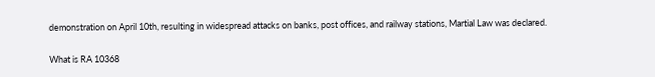demonstration on April 10th, resulting in widespread attacks on banks, post offices, and railway stations, Martial Law was declared.

What is RA 10368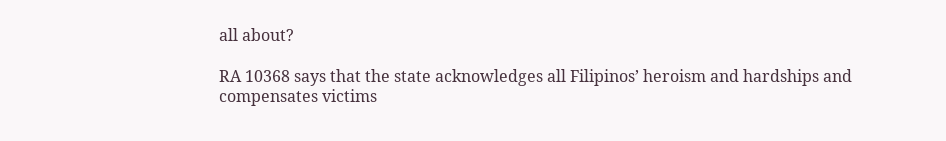all about?

RA 10368 says that the state acknowledges all Filipinos’ heroism and hardships and compensates victims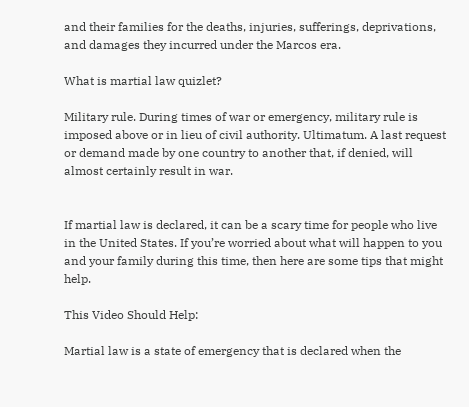and their families for the deaths, injuries, sufferings, deprivations, and damages they incurred under the Marcos era.

What is martial law quizlet?

Military rule. During times of war or emergency, military rule is imposed above or in lieu of civil authority. Ultimatum. A last request or demand made by one country to another that, if denied, will almost certainly result in war.


If martial law is declared, it can be a scary time for people who live in the United States. If you’re worried about what will happen to you and your family during this time, then here are some tips that might help.

This Video Should Help:

Martial law is a state of emergency that is declared when the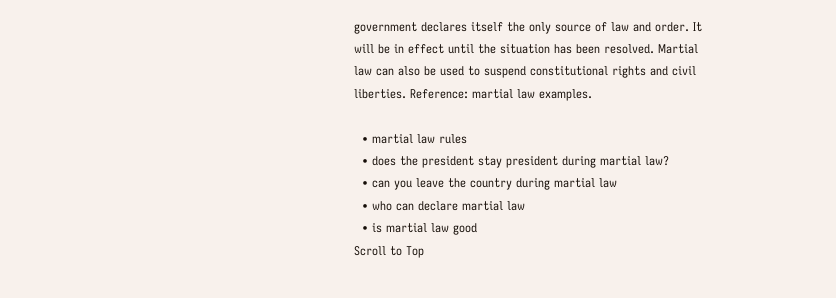government declares itself the only source of law and order. It will be in effect until the situation has been resolved. Martial law can also be used to suspend constitutional rights and civil liberties. Reference: martial law examples.

  • martial law rules
  • does the president stay president during martial law?
  • can you leave the country during martial law
  • who can declare martial law
  • is martial law good
Scroll to Top